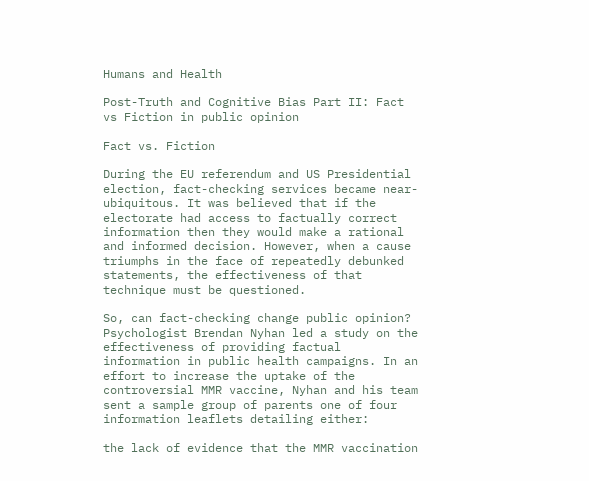Humans and Health

Post-Truth and Cognitive Bias Part II: Fact vs Fiction in public opinion

Fact vs. Fiction

During the EU referendum and US Presidential election, fact-checking services became near-ubiquitous. It was believed that if the electorate had access to factually correct information then they would make a rational and informed decision. However, when a cause triumphs in the face of repeatedly debunked statements, the effectiveness of that technique must be questioned.

So, can fact-checking change public opinion? Psychologist Brendan Nyhan led a study on the effectiveness of providing factual information in public health campaigns. In an effort to increase the uptake of the controversial MMR vaccine, Nyhan and his team sent a sample group of parents one of four information leaflets detailing either:

the lack of evidence that the MMR vaccination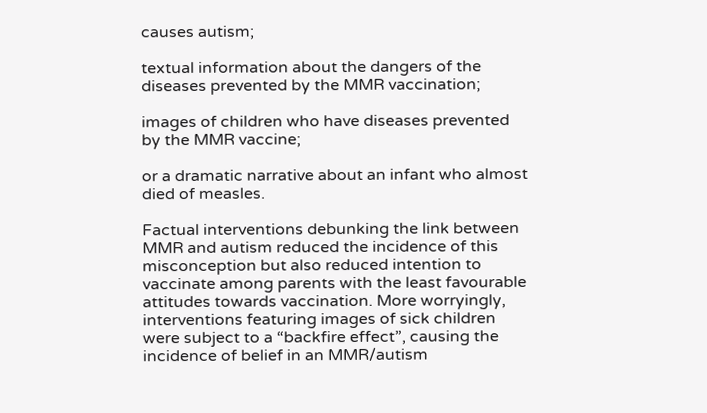causes autism;

textual information about the dangers of the diseases prevented by the MMR vaccination;

images of children who have diseases prevented by the MMR vaccine;

or a dramatic narrative about an infant who almost died of measles.

Factual interventions debunking the link between MMR and autism reduced the incidence of this misconception but also reduced intention to vaccinate among parents with the least favourable attitudes towards vaccination. More worryingly, interventions featuring images of sick children were subject to a “backfire effect”, causing the incidence of belief in an MMR/autism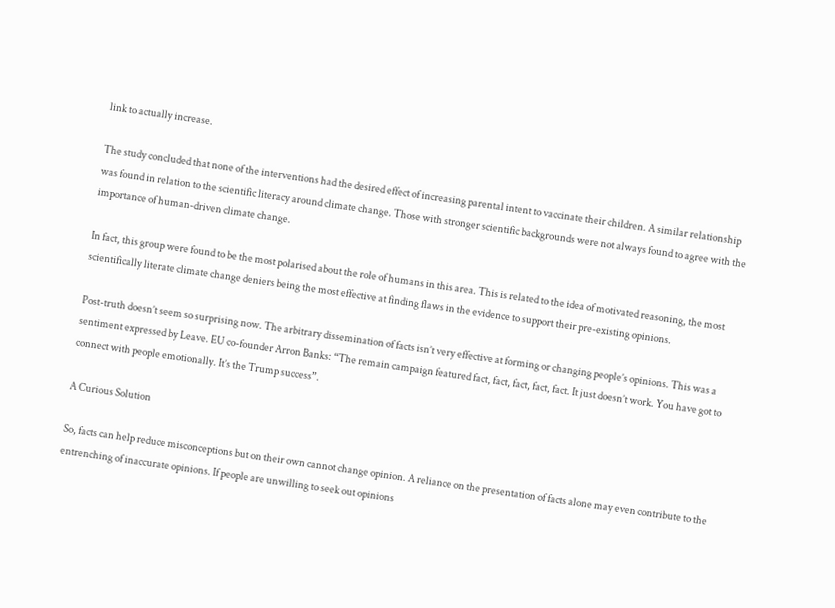link to actually increase.

The study concluded that none of the interventions had the desired effect of increasing parental intent to vaccinate their children. A similar relationship was found in relation to the scientific literacy around climate change. Those with stronger scientific backgrounds were not always found to agree with the importance of human-driven climate change.

In fact, this group were found to be the most polarised about the role of humans in this area. This is related to the idea of motivated reasoning, the most scientifically literate climate change deniers being the most effective at finding flaws in the evidence to support their pre-existing opinions.

Post-truth doesn’t seem so surprising now. The arbitrary dissemination of facts isn’t very effective at forming or changing people’s opinions. This was a sentiment expressed by Leave. EU co-founder Arron Banks: “The remain campaign featured fact, fact, fact, fact, fact. It just doesn’t work. You have got to connect with people emotionally. It’s the Trump success”.

A Curious Solution

So, facts can help reduce misconceptions but on their own cannot change opinion. A reliance on the presentation of facts alone may even contribute to the entrenching of inaccurate opinions. If people are unwilling to seek out opinions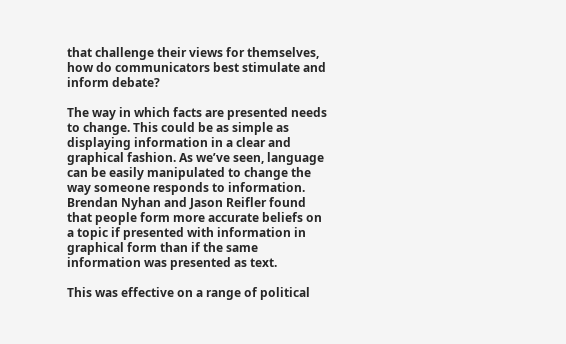that challenge their views for themselves, how do communicators best stimulate and inform debate?

The way in which facts are presented needs to change. This could be as simple as displaying information in a clear and graphical fashion. As we’ve seen, language can be easily manipulated to change the way someone responds to information. Brendan Nyhan and Jason Reifler found that people form more accurate beliefs on a topic if presented with information in graphical form than if the same information was presented as text.

This was effective on a range of political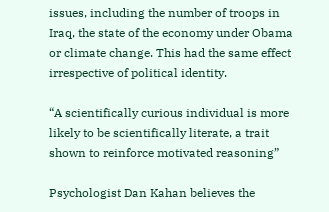issues, including the number of troops in Iraq, the state of the economy under Obama or climate change. This had the same effect irrespective of political identity.

“A scientifically curious individual is more likely to be scientifically literate, a trait shown to reinforce motivated reasoning”

Psychologist Dan Kahan believes the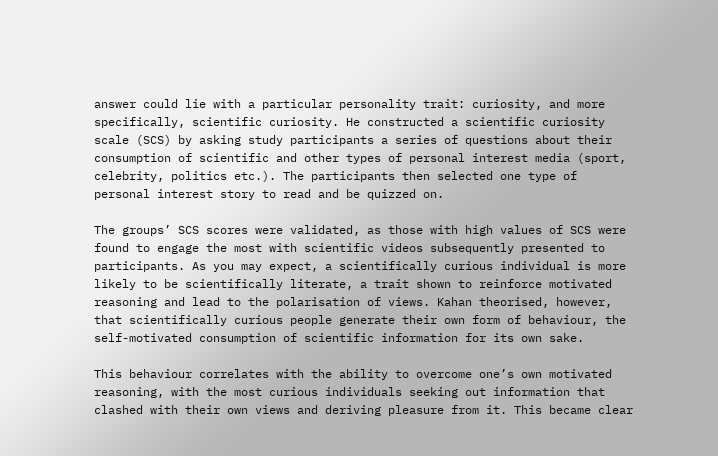answer could lie with a particular personality trait: curiosity, and more specifically, scientific curiosity. He constructed a scientific curiosity scale (SCS) by asking study participants a series of questions about their consumption of scientific and other types of personal interest media (sport, celebrity, politics etc.). The participants then selected one type of personal interest story to read and be quizzed on.

The groups’ SCS scores were validated, as those with high values of SCS were found to engage the most with scientific videos subsequently presented to participants. As you may expect, a scientifically curious individual is more likely to be scientifically literate, a trait shown to reinforce motivated reasoning and lead to the polarisation of views. Kahan theorised, however, that scientifically curious people generate their own form of behaviour, the self-motivated consumption of scientific information for its own sake.

This behaviour correlates with the ability to overcome one’s own motivated reasoning, with the most curious individuals seeking out information that clashed with their own views and deriving pleasure from it. This became clear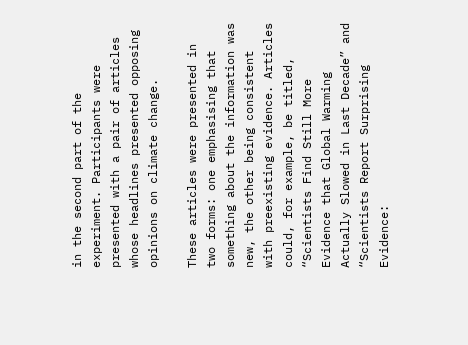in the second part of the experiment. Participants were presented with a pair of articles whose headlines presented opposing opinions on climate change.

These articles were presented in two forms: one emphasising that something about the information was new, the other being consistent with preexisting evidence. Articles could, for example, be titled, “Scientists Find Still More Evidence that Global Warming Actually Slowed in Last Decade” and “Scientists Report Surprising Evidence: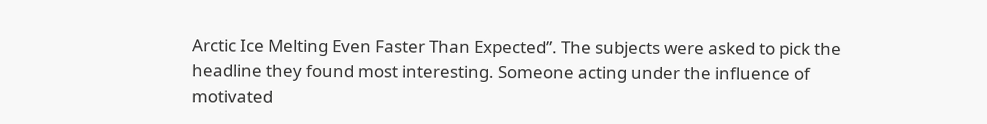Arctic Ice Melting Even Faster Than Expected”. The subjects were asked to pick the headline they found most interesting. Someone acting under the influence of motivated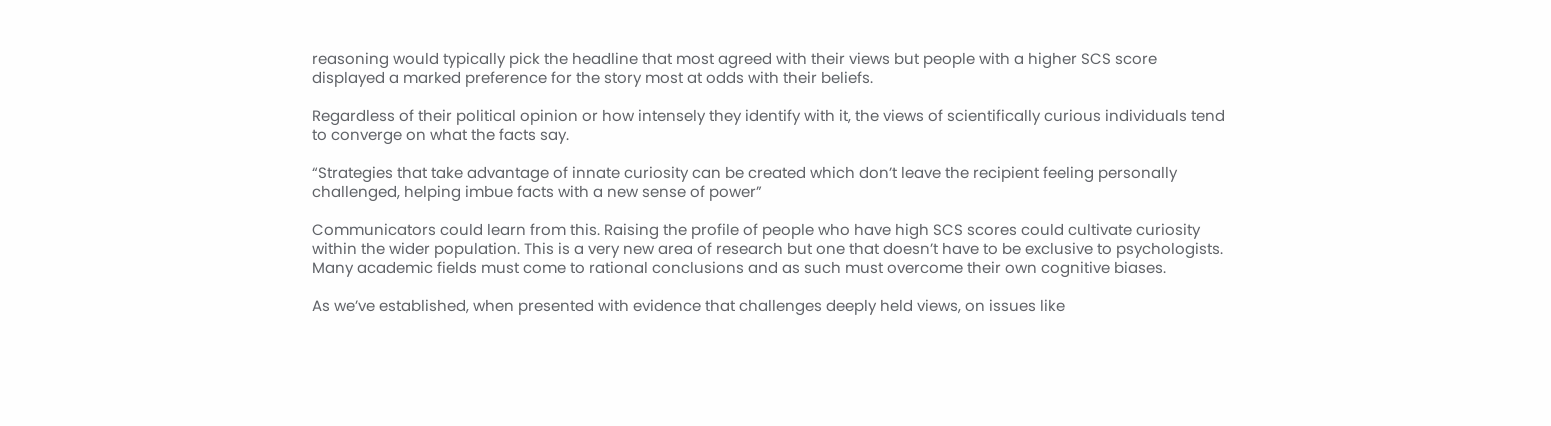reasoning would typically pick the headline that most agreed with their views but people with a higher SCS score displayed a marked preference for the story most at odds with their beliefs.

Regardless of their political opinion or how intensely they identify with it, the views of scientifically curious individuals tend to converge on what the facts say.

“Strategies that take advantage of innate curiosity can be created which don’t leave the recipient feeling personally challenged, helping imbue facts with a new sense of power”

Communicators could learn from this. Raising the profile of people who have high SCS scores could cultivate curiosity within the wider population. This is a very new area of research but one that doesn’t have to be exclusive to psychologists. Many academic fields must come to rational conclusions and as such must overcome their own cognitive biases.

As we’ve established, when presented with evidence that challenges deeply held views, on issues like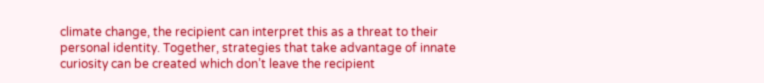climate change, the recipient can interpret this as a threat to their personal identity. Together, strategies that take advantage of innate curiosity can be created which don’t leave the recipient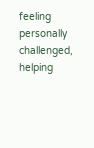feeling personally challenged, helping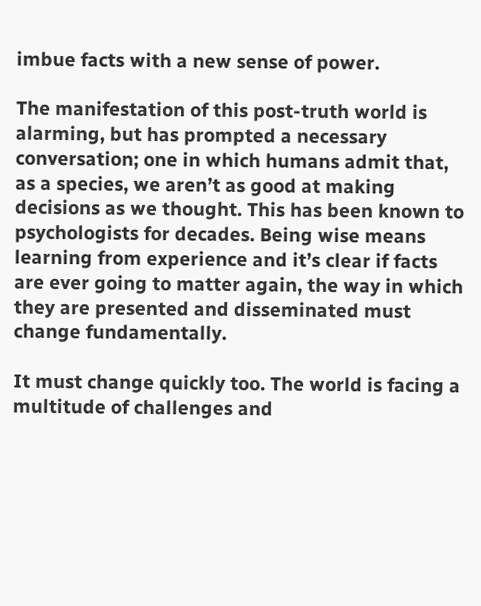imbue facts with a new sense of power.

The manifestation of this post-truth world is alarming, but has prompted a necessary conversation; one in which humans admit that, as a species, we aren’t as good at making decisions as we thought. This has been known to psychologists for decades. Being wise means learning from experience and it’s clear if facts are ever going to matter again, the way in which they are presented and disseminated must change fundamentally.

It must change quickly too. The world is facing a multitude of challenges and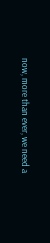now, more than ever, we need a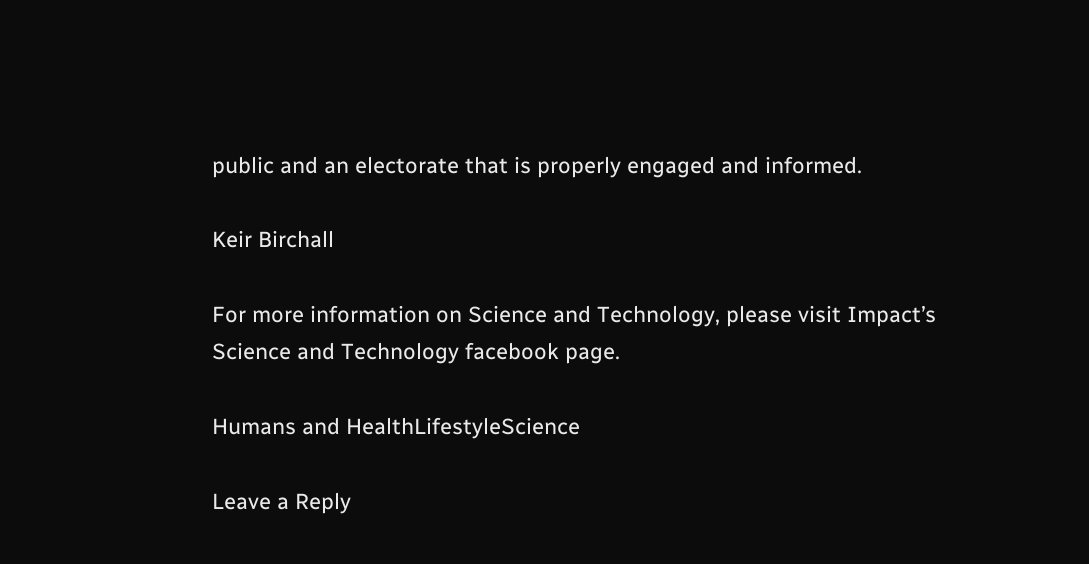public and an electorate that is properly engaged and informed.

Keir Birchall

For more information on Science and Technology, please visit Impact’s Science and Technology facebook page.

Humans and HealthLifestyleScience

Leave a Reply